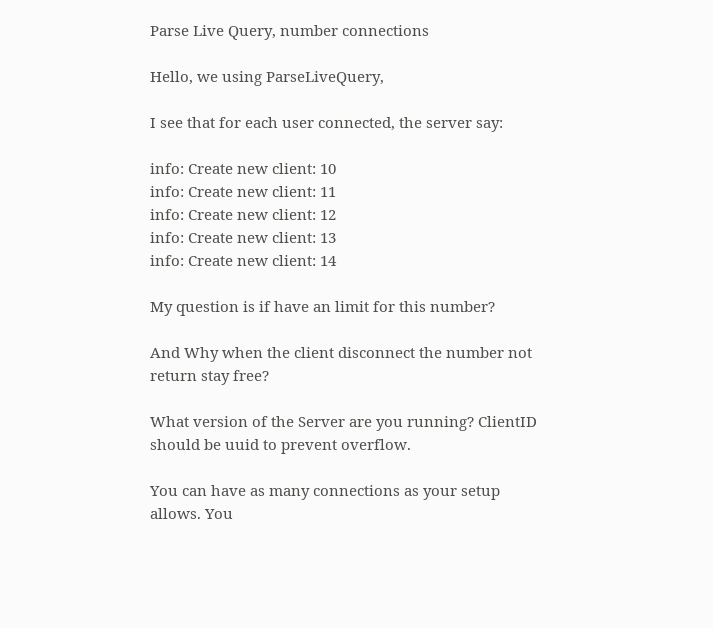Parse Live Query, number connections

Hello, we using ParseLiveQuery,

I see that for each user connected, the server say:

info: Create new client: 10
info: Create new client: 11
info: Create new client: 12
info: Create new client: 13
info: Create new client: 14

My question is if have an limit for this number?

And Why when the client disconnect the number not return stay free?

What version of the Server are you running? ClientID should be uuid to prevent overflow.

You can have as many connections as your setup allows. You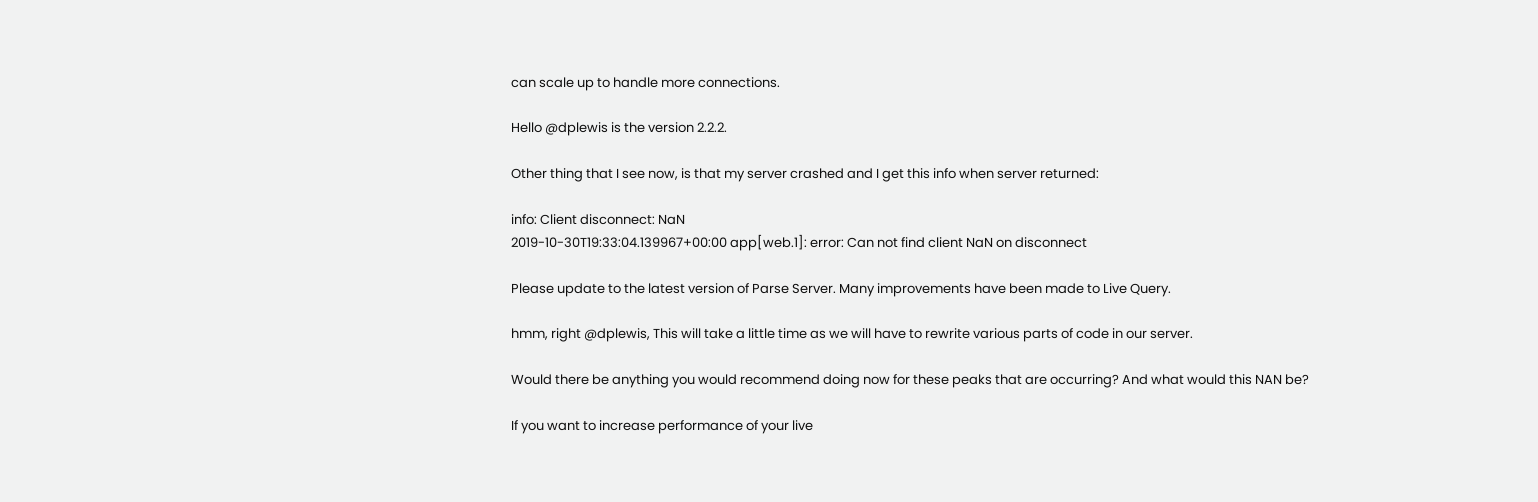can scale up to handle more connections.

Hello @dplewis is the version 2.2.2.

Other thing that I see now, is that my server crashed and I get this info when server returned:

info: Client disconnect: NaN
2019-10-30T19:33:04.139967+00:00 app[web.1]: error: Can not find client NaN on disconnect

Please update to the latest version of Parse Server. Many improvements have been made to Live Query.

hmm, right @dplewis, This will take a little time as we will have to rewrite various parts of code in our server.

Would there be anything you would recommend doing now for these peaks that are occurring? And what would this NAN be?

If you want to increase performance of your live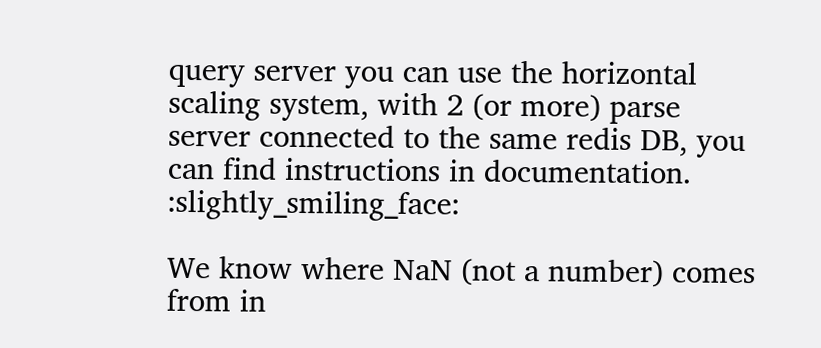query server you can use the horizontal scaling system, with 2 (or more) parse server connected to the same redis DB, you can find instructions in documentation. :slightly_smiling_face:

We know where NaN (not a number) comes from in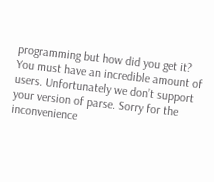programming but how did you get it? You must have an incredible amount of users. Unfortunately we don’t support your version of parse. Sorry for the inconvenience